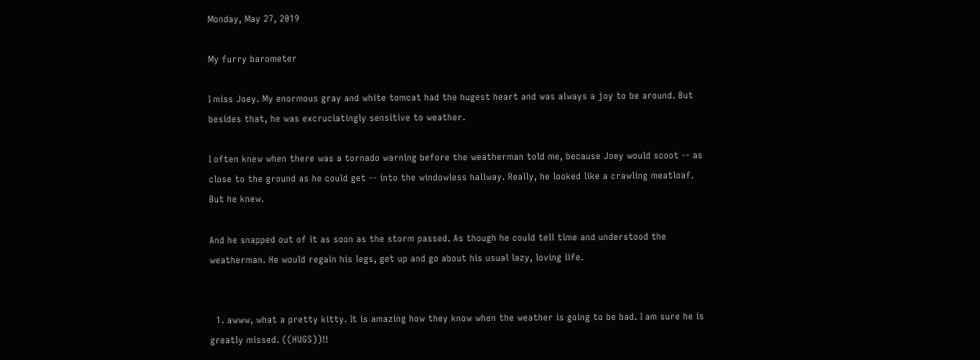Monday, May 27, 2019

My furry barometer

I miss Joey. My enormous gray and white tomcat had the hugest heart and was always a joy to be around. But besides that, he was excruciatingly sensitive to weather.

I often knew when there was a tornado warning before the weatherman told me, because Joey would scoot -- as close to the ground as he could get -- into the windowless hallway. Really, he looked like a crawling meatloaf. But he knew.

And he snapped out of it as soon as the storm passed. As though he could tell time and understood the weatherman. He would regain his legs, get up and go about his usual lazy, loving life.


  1. awww, what a pretty kitty. It is amazing how they know when the weather is going to be bad. I am sure he is greatly missed. ((HUGS))!!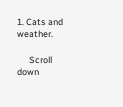1. Cats and weather.

      Scroll down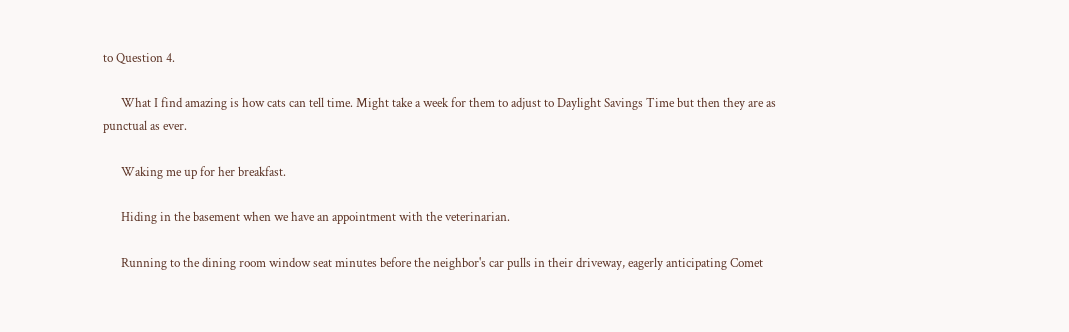to Question 4.

      What I find amazing is how cats can tell time. Might take a week for them to adjust to Daylight Savings Time but then they are as punctual as ever.

      Waking me up for her breakfast.

      Hiding in the basement when we have an appointment with the veterinarian.

      Running to the dining room window seat minutes before the neighbor's car pulls in their driveway, eagerly anticipating Comet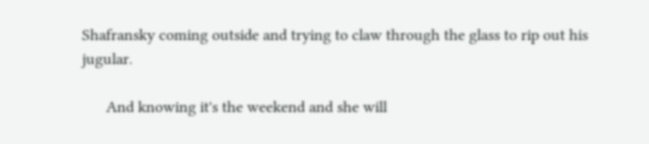Shafransky coming outside and trying to claw through the glass to rip out his jugular.

      And knowing it's the weekend and she will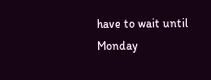have to wait until Monday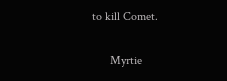to kill Comet.

      Myrtie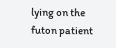lying on the futon patient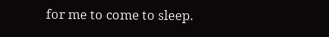for me to come to sleep.